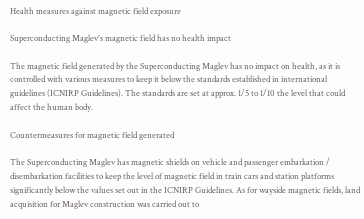Health measures against magnetic field exposure

Superconducting Maglev's magnetic field has no health impact

The magnetic field generated by the Superconducting Maglev has no impact on health, as it is controlled with various measures to keep it below the standards established in international guidelines (ICNIRP Guidelines). The standards are set at approx. 1/5 to 1/10 the level that could affect the human body.

Countermeasures for magnetic field generated

The Superconducting Maglev has magnetic shields on vehicle and passenger embarkation / disembarkation facilities to keep the level of magnetic field in train cars and station platforms significantly below the values set out in the ICNIRP Guidelines. As for wayside magnetic fields, land acquisition for Maglev construction was carried out to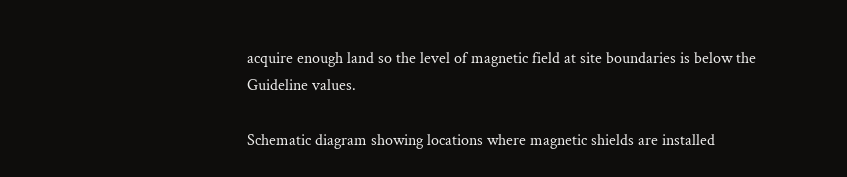acquire enough land so the level of magnetic field at site boundaries is below the Guideline values.

Schematic diagram showing locations where magnetic shields are installed